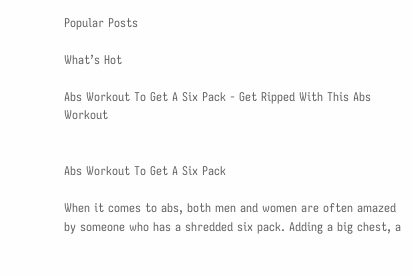Popular Posts

What’s Hot

Abs Workout To Get A Six Pack - Get Ripped With This Abs Workout


Abs Workout To Get A Six Pack

When it comes to abs, both men and women are often amazed by someone who has a shredded six pack. Adding a big chest, a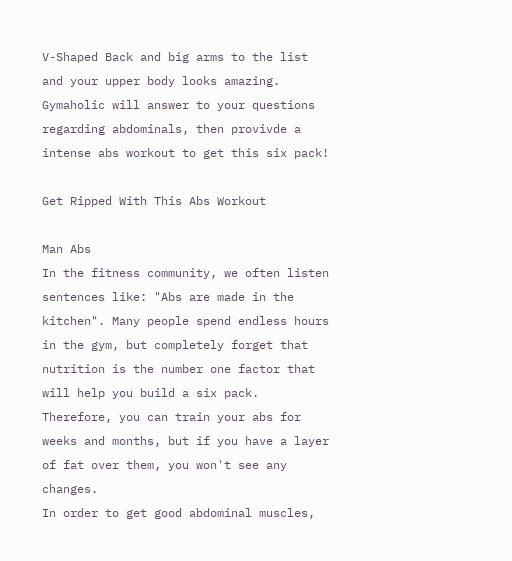V-Shaped Back and big arms to the list and your upper body looks amazing.
Gymaholic will answer to your questions regarding abdominals, then provivde a intense abs workout to get this six pack!

Get Ripped With This Abs Workout

Man Abs
In the fitness community, we often listen sentences like: "Abs are made in the kitchen". Many people spend endless hours in the gym, but completely forget that nutrition is the number one factor that will help you build a six pack.
Therefore, you can train your abs for weeks and months, but if you have a layer of fat over them, you won't see any changes.
In order to get good abdominal muscles,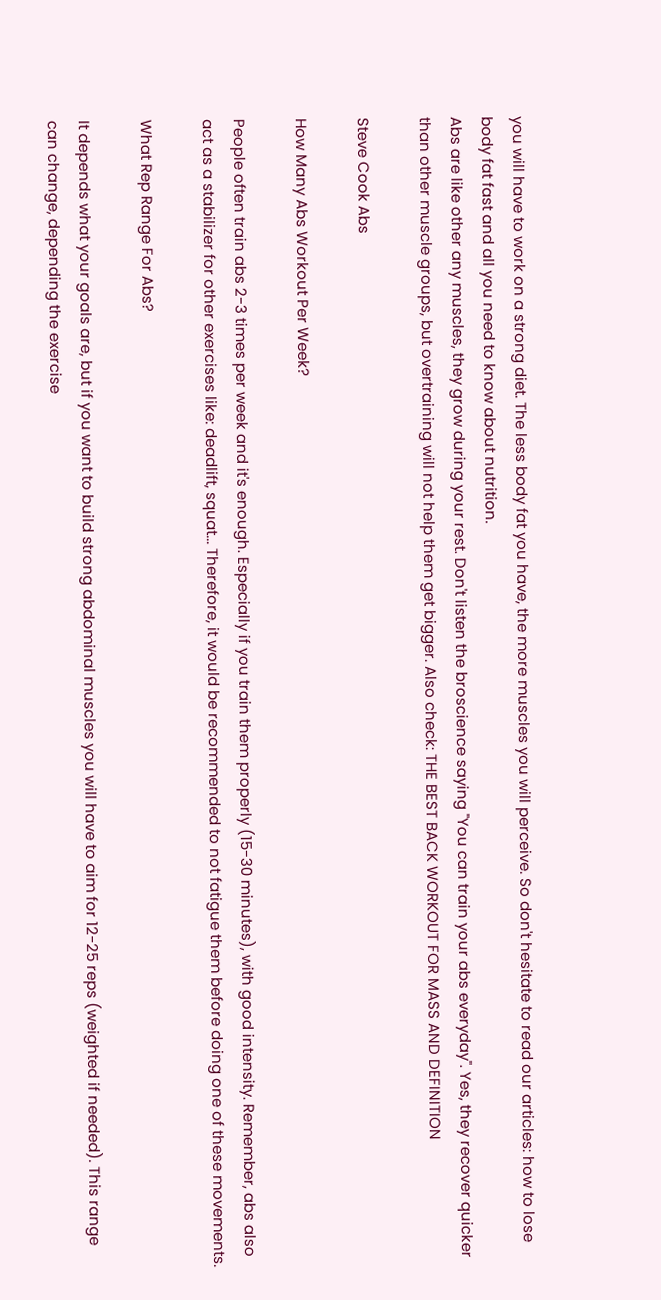you will have to work on a strong diet. The less body fat you have, the more muscles you will perceive. So don't hesitate to read our articles: how to lose body fat fast and all you need to know about nutrition.
Abs are like other any muscles, they grow during your rest. Don't listen the broscience saying "You can train your abs everyday". Yes, they recover quicker than other muscle groups, but overtraining will not help them get bigger. Also check: THE BEST BACK WORKOUT FOR MASS AND DEFINITION

Steve Cook Abs

How Many Abs Workout Per Week?

People often train abs 2-3 times per week and it's enough. Especially if you train them properly (15-30 minutes), with good intensity. Remember, abs also act as a stabilizer for other exercises like: deadlift, squat... Therefore, it would be recommended to not fatigue them before doing one of these movements.

What Rep Range For Abs?

It depends what your goals are, but if you want to build strong abdominal muscles you will have to aim for 12-25 reps (weighted if needed). This range can change, depending the exercise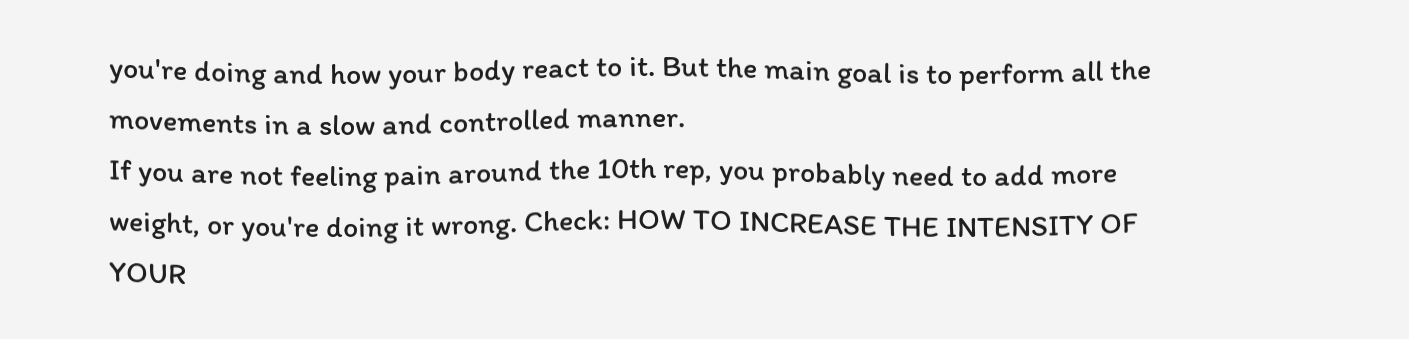you're doing and how your body react to it. But the main goal is to perform all the movements in a slow and controlled manner.
If you are not feeling pain around the 10th rep, you probably need to add more weight, or you're doing it wrong. Check: HOW TO INCREASE THE INTENSITY OF YOUR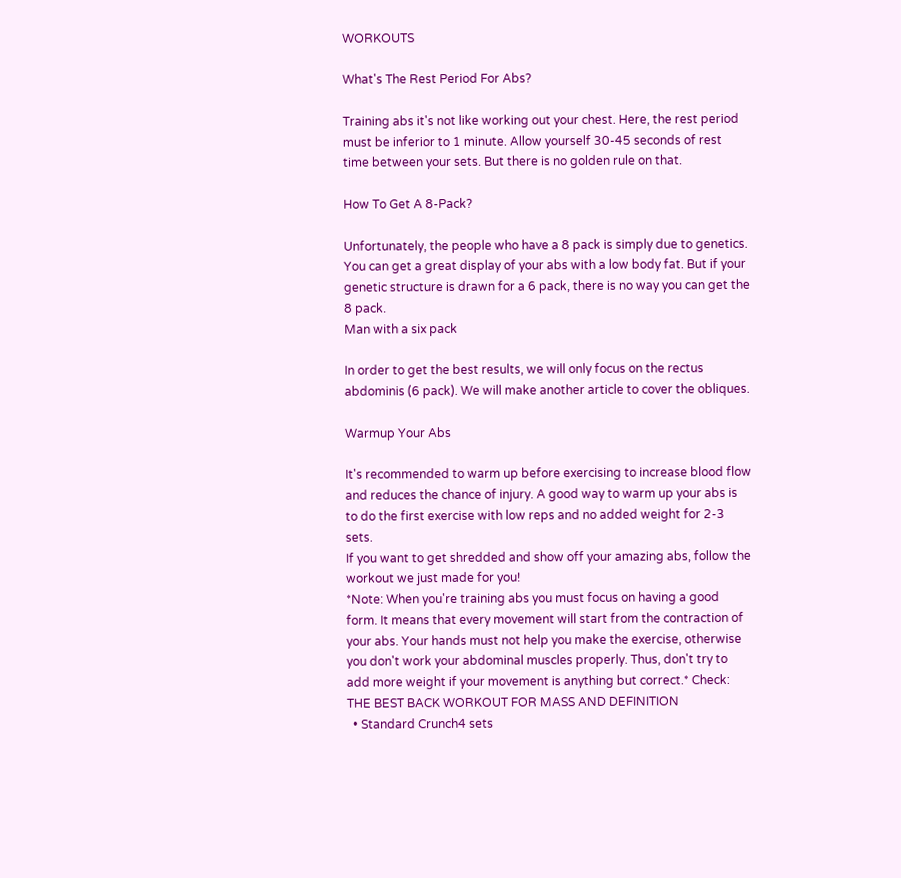WORKOUTS

What's The Rest Period For Abs?

Training abs it's not like working out your chest. Here, the rest period must be inferior to 1 minute. Allow yourself 30-45 seconds of rest time between your sets. But there is no golden rule on that.

How To Get A 8-Pack?

Unfortunately, the people who have a 8 pack is simply due to genetics. You can get a great display of your abs with a low body fat. But if your genetic structure is drawn for a 6 pack, there is no way you can get the 8 pack.
Man with a six pack

In order to get the best results, we will only focus on the rectus abdominis (6 pack). We will make another article to cover the obliques.

Warmup Your Abs

It's recommended to warm up before exercising to increase blood flow and reduces the chance of injury. A good way to warm up your abs is to do the first exercise with low reps and no added weight for 2-3 sets.
If you want to get shredded and show off your amazing abs, follow the workout we just made for you!
*Note: When you're training abs you must focus on having a good form. It means that every movement will start from the contraction of your abs. Your hands must not help you make the exercise, otherwise you don't work your abdominal muscles properly. Thus, don't try to add more weight if your movement is anything but correct.* Check: THE BEST BACK WORKOUT FOR MASS AND DEFINITION
  • Standard Crunch4 sets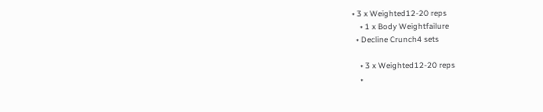• 3 x Weighted12-20 reps
    • 1 x Body Weightfailure
  • Decline Crunch4 sets

    • 3 x Weighted12-20 reps
    •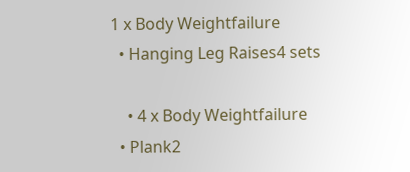1 x Body Weightfailure
  • Hanging Leg Raises4 sets

    • 4 x Body Weightfailure
  • Plank2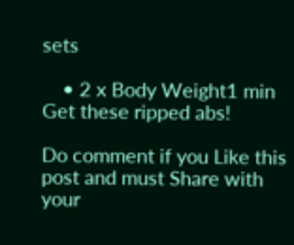sets

    • 2 x Body Weight1 min
Get these ripped abs!

Do comment if you Like this post and must Share with your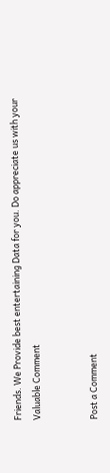Friends. We Provide best entertaining Data for you. Do appreciate us with your Valuable Comment


Post a Comment